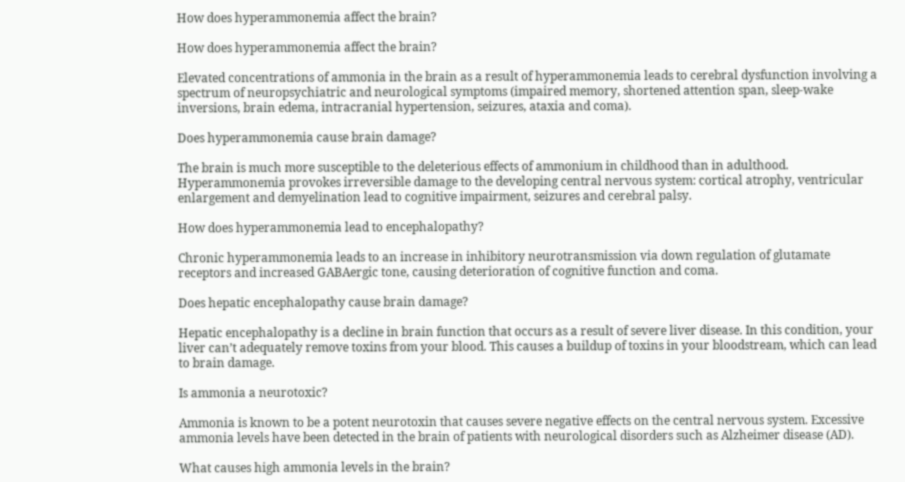How does hyperammonemia affect the brain?

How does hyperammonemia affect the brain?

Elevated concentrations of ammonia in the brain as a result of hyperammonemia leads to cerebral dysfunction involving a spectrum of neuropsychiatric and neurological symptoms (impaired memory, shortened attention span, sleep-wake inversions, brain edema, intracranial hypertension, seizures, ataxia and coma).

Does hyperammonemia cause brain damage?

The brain is much more susceptible to the deleterious effects of ammonium in childhood than in adulthood. Hyperammonemia provokes irreversible damage to the developing central nervous system: cortical atrophy, ventricular enlargement and demyelination lead to cognitive impairment, seizures and cerebral palsy.

How does hyperammonemia lead to encephalopathy?

Chronic hyperammonemia leads to an increase in inhibitory neurotransmission via down regulation of glutamate receptors and increased GABAergic tone, causing deterioration of cognitive function and coma.

Does hepatic encephalopathy cause brain damage?

Hepatic encephalopathy is a decline in brain function that occurs as a result of severe liver disease. In this condition, your liver can’t adequately remove toxins from your blood. This causes a buildup of toxins in your bloodstream, which can lead to brain damage.

Is ammonia a neurotoxic?

Ammonia is known to be a potent neurotoxin that causes severe negative effects on the central nervous system. Excessive ammonia levels have been detected in the brain of patients with neurological disorders such as Alzheimer disease (AD).

What causes high ammonia levels in the brain?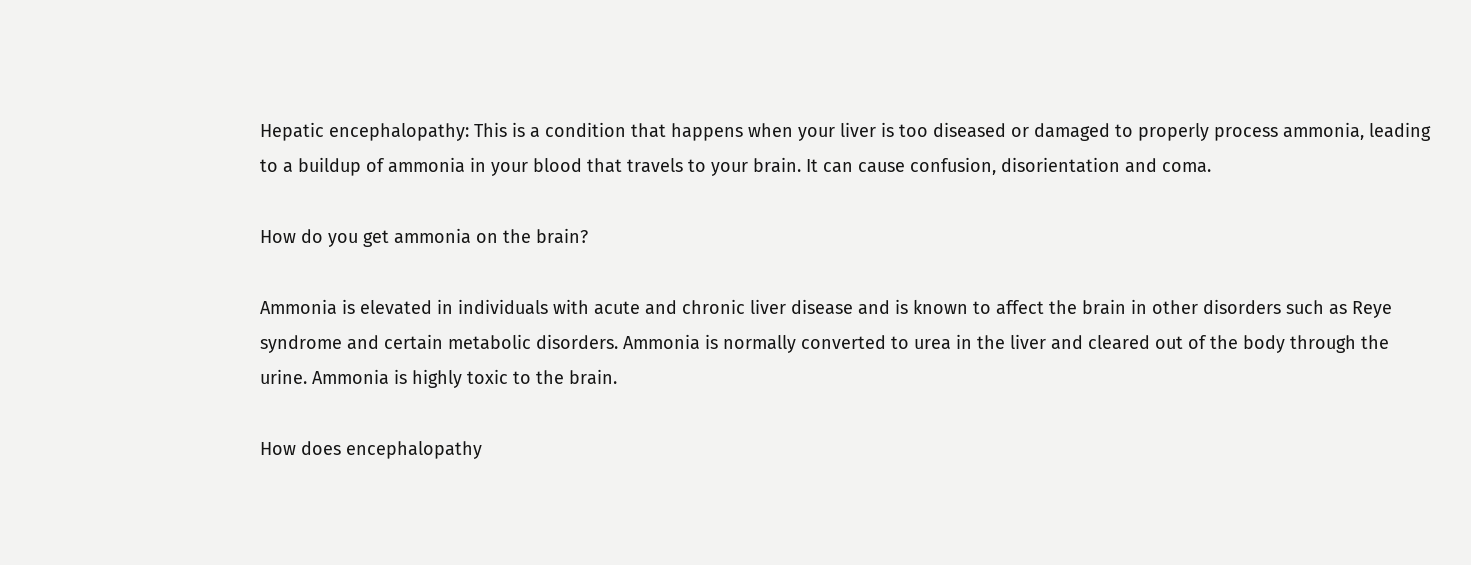Hepatic encephalopathy: This is a condition that happens when your liver is too diseased or damaged to properly process ammonia, leading to a buildup of ammonia in your blood that travels to your brain. It can cause confusion, disorientation and coma.

How do you get ammonia on the brain?

Ammonia is elevated in individuals with acute and chronic liver disease and is known to affect the brain in other disorders such as Reye syndrome and certain metabolic disorders. Ammonia is normally converted to urea in the liver and cleared out of the body through the urine. Ammonia is highly toxic to the brain.

How does encephalopathy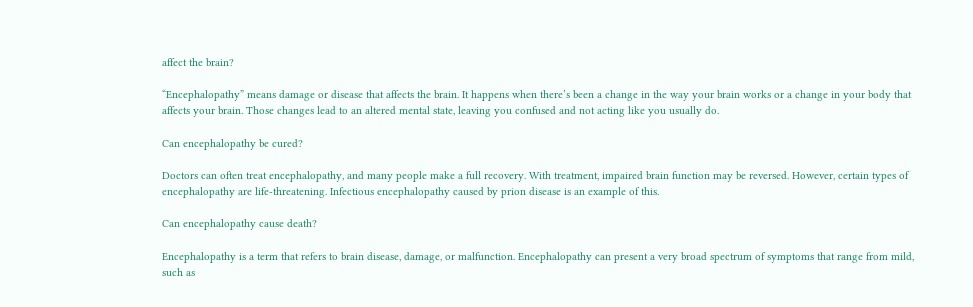affect the brain?

“Encephalopathy” means damage or disease that affects the brain. It happens when there’s been a change in the way your brain works or a change in your body that affects your brain. Those changes lead to an altered mental state, leaving you confused and not acting like you usually do.

Can encephalopathy be cured?

Doctors can often treat encephalopathy, and many people make a full recovery. With treatment, impaired brain function may be reversed. However, certain types of encephalopathy are life-threatening. Infectious encephalopathy caused by prion disease is an example of this.

Can encephalopathy cause death?

Encephalopathy is a term that refers to brain disease, damage, or malfunction. Encephalopathy can present a very broad spectrum of symptoms that range from mild, such as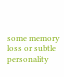some memory loss or subtle personality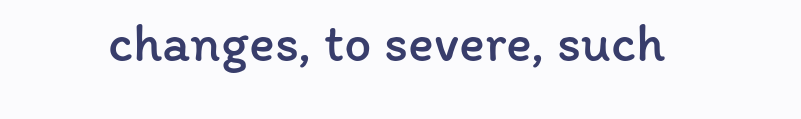changes, to severe, such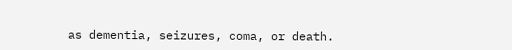as dementia, seizures, coma, or death.